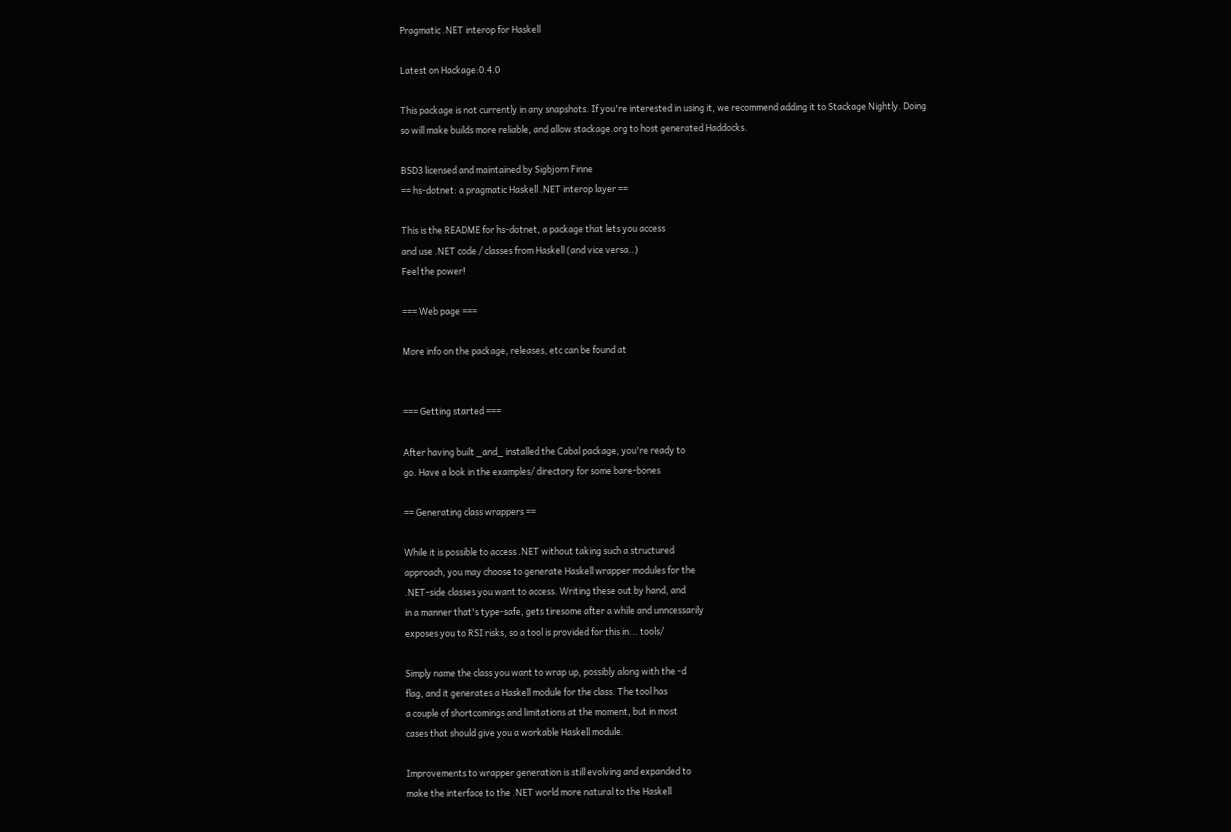Pragmatic .NET interop for Haskell

Latest on Hackage:0.4.0

This package is not currently in any snapshots. If you're interested in using it, we recommend adding it to Stackage Nightly. Doing so will make builds more reliable, and allow stackage.org to host generated Haddocks.

BSD3 licensed and maintained by Sigbjorn Finne
== hs-dotnet: a pragmatic Haskell .NET interop layer ==

This is the README for hs-dotnet, a package that lets you access
and use .NET code / classes from Haskell (and vice versa..)
Feel the power!

=== Web page ===

More info on the package, releases, etc can be found at


=== Getting started ===

After having built _and_ installed the Cabal package, you're ready to
go. Have a look in the examples/ directory for some bare-bones

== Generating class wrappers ==

While it is possible to access .NET without taking such a structured
approach, you may choose to generate Haskell wrapper modules for the
.NET-side classes you want to access. Writing these out by hand, and
in a manner that's type-safe, gets tiresome after a while and unncessarily
exposes you to RSI risks, so a tool is provided for this in... tools/

Simply name the class you want to wrap up, possibly along with the -d
flag, and it generates a Haskell module for the class. The tool has
a couple of shortcomings and limitations at the moment, but in most
cases that should give you a workable Haskell module.

Improvements to wrapper generation is still evolving and expanded to
make the interface to the .NET world more natural to the Haskell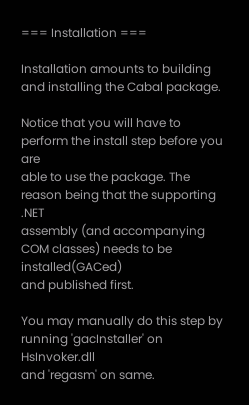=== Installation ===

Installation amounts to building and installing the Cabal package.

Notice that you will have to perform the install step before you are
able to use the package. The reason being that the supporting .NET
assembly (and accompanying COM classes) needs to be installed(GACed)
and published first.

You may manually do this step by running 'gacInstaller' on HsInvoker.dll
and 'regasm' on same.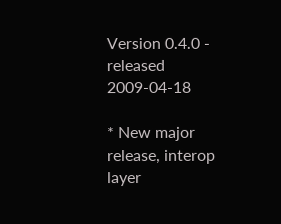Version 0.4.0 - released 2009-04-18

* New major release, interop layer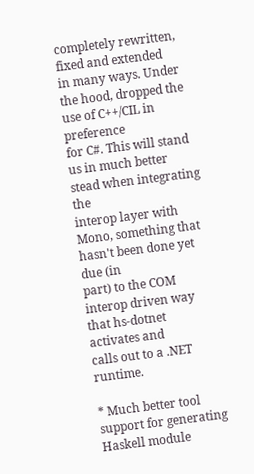completely rewritten, fixed and extended
in many ways. Under the hood, dropped the use of C++/CIL in preference
for C#. This will stand us in much better stead when integrating the
interop layer with Mono, something that hasn't been done yet due (in
part) to the COM interop driven way that hs-dotnet activates and
calls out to a .NET runtime.

* Much better tool support for generating Haskell module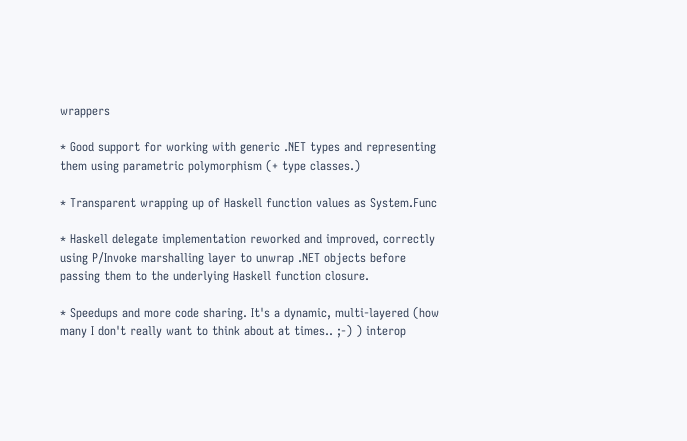wrappers

* Good support for working with generic .NET types and representing
them using parametric polymorphism (+ type classes.)

* Transparent wrapping up of Haskell function values as System.Func

* Haskell delegate implementation reworked and improved, correctly
using P/Invoke marshalling layer to unwrap .NET objects before
passing them to the underlying Haskell function closure.

* Speedups and more code sharing. It's a dynamic, multi-layered (how
many I don't really want to think about at times.. ;-) ) interop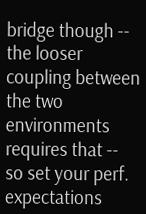bridge though -- the looser coupling between the two environments
requires that -- so set your perf. expectations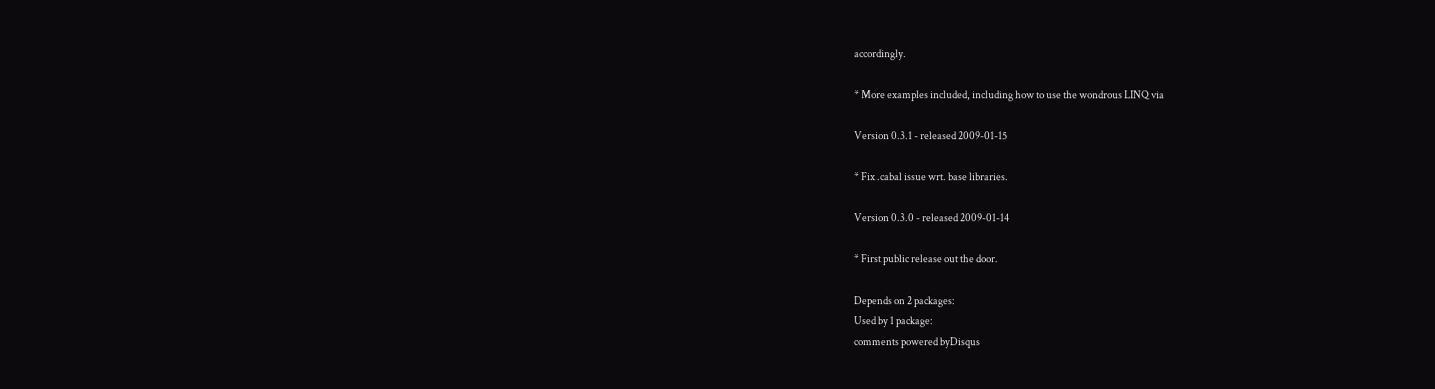accordingly.

* More examples included, including how to use the wondrous LINQ via

Version 0.3.1 - released 2009-01-15

* Fix .cabal issue wrt. base libraries.

Version 0.3.0 - released 2009-01-14

* First public release out the door.

Depends on 2 packages:
Used by 1 package:
comments powered byDisqus